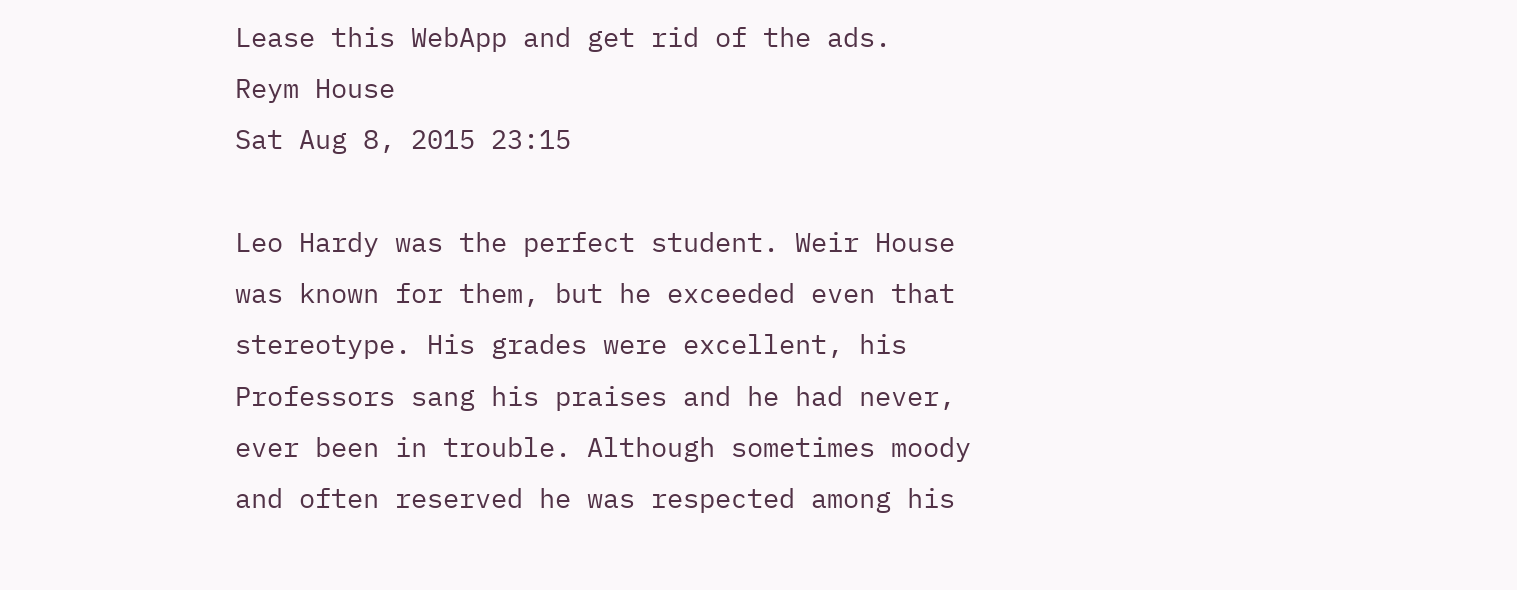Lease this WebApp and get rid of the ads.
Reym House
Sat Aug 8, 2015 23:15

Leo Hardy was the perfect student. Weir House was known for them, but he exceeded even that stereotype. His grades were excellent, his Professors sang his praises and he had never, ever been in trouble. Although sometimes moody and often reserved he was respected among his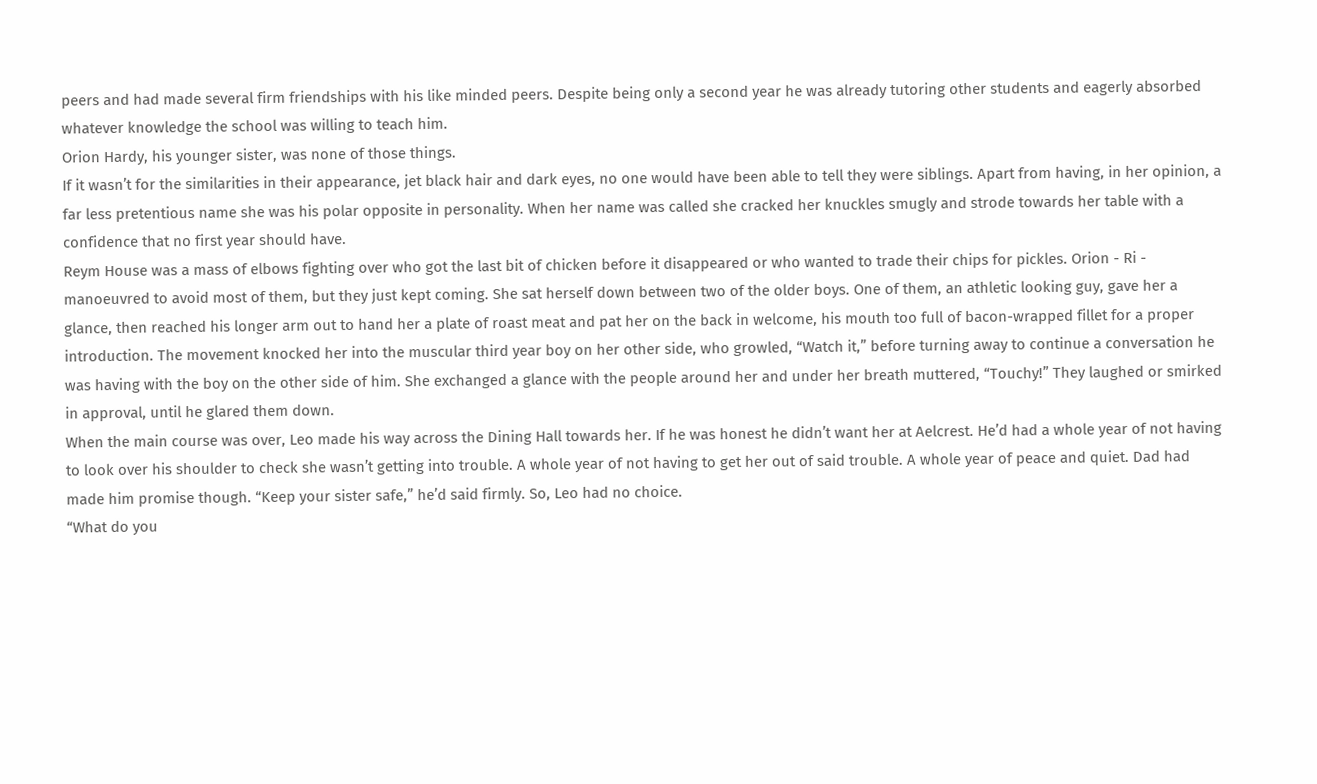peers and had made several firm friendships with his like minded peers. Despite being only a second year he was already tutoring other students and eagerly absorbed whatever knowledge the school was willing to teach him.
Orion Hardy, his younger sister, was none of those things.
If it wasn’t for the similarities in their appearance, jet black hair and dark eyes, no one would have been able to tell they were siblings. Apart from having, in her opinion, a far less pretentious name she was his polar opposite in personality. When her name was called she cracked her knuckles smugly and strode towards her table with a confidence that no first year should have.
Reym House was a mass of elbows fighting over who got the last bit of chicken before it disappeared or who wanted to trade their chips for pickles. Orion - Ri - manoeuvred to avoid most of them, but they just kept coming. She sat herself down between two of the older boys. One of them, an athletic looking guy, gave her a glance, then reached his longer arm out to hand her a plate of roast meat and pat her on the back in welcome, his mouth too full of bacon-wrapped fillet for a proper introduction. The movement knocked her into the muscular third year boy on her other side, who growled, “Watch it,” before turning away to continue a conversation he was having with the boy on the other side of him. She exchanged a glance with the people around her and under her breath muttered, “Touchy!” They laughed or smirked in approval, until he glared them down.
When the main course was over, Leo made his way across the Dining Hall towards her. If he was honest he didn’t want her at Aelcrest. He’d had a whole year of not having to look over his shoulder to check she wasn’t getting into trouble. A whole year of not having to get her out of said trouble. A whole year of peace and quiet. Dad had made him promise though. “Keep your sister safe,” he’d said firmly. So, Leo had no choice.
“What do you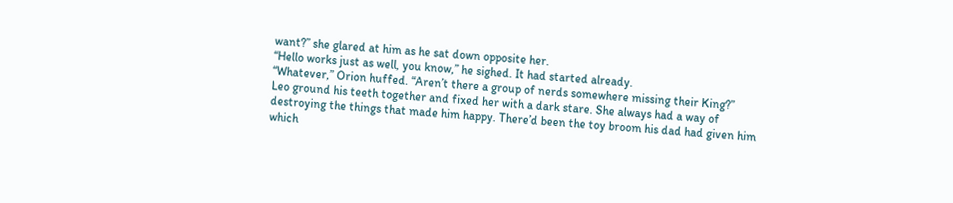want?” she glared at him as he sat down opposite her.
“Hello works just as well, you know,” he sighed. It had started already.
“Whatever,” Orion huffed. “Aren’t there a group of nerds somewhere missing their King?”
Leo ground his teeth together and fixed her with a dark stare. She always had a way of destroying the things that made him happy. There’d been the toy broom his dad had given him which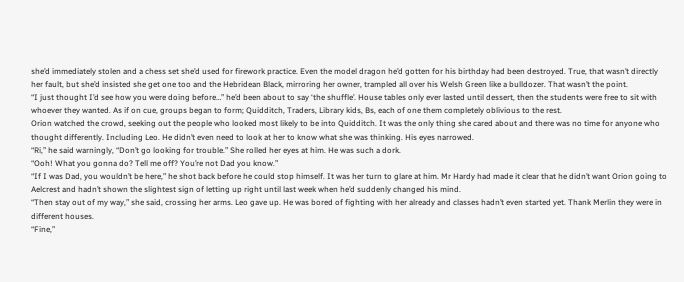she’d immediately stolen and a chess set she’d used for firework practice. Even the model dragon he’d gotten for his birthday had been destroyed. True, that wasn’t directly her fault, but she’d insisted she get one too and the Hebridean Black, mirroring her owner, trampled all over his Welsh Green like a bulldozer. That wasn’t the point.
“I just thought I’d see how you were doing before…” he’d been about to say ‘the shuffle’. House tables only ever lasted until dessert, then the students were free to sit with whoever they wanted. As if on cue, groups began to form; Quidditch, Traders, Library kids, Bs, each of one them completely oblivious to the rest.
Orion watched the crowd, seeking out the people who looked most likely to be into Quidditch. It was the only thing she cared about and there was no time for anyone who thought differently. Including Leo. He didn’t even need to look at her to know what she was thinking. His eyes narrowed.
“Ri,” he said warningly, “Don’t go looking for trouble.” She rolled her eyes at him. He was such a dork.
“Ooh! What you gonna do? Tell me off? You’re not Dad you know.”
“If I was Dad, you wouldn’t be here,” he shot back before he could stop himself. It was her turn to glare at him. Mr Hardy had made it clear that he didn’t want Orion going to Aelcrest and hadn’t shown the slightest sign of letting up right until last week when he’d suddenly changed his mind.
“Then stay out of my way,” she said, crossing her arms. Leo gave up. He was bored of fighting with her already and classes hadn’t even started yet. Thank Merlin they were in different houses.
“Fine,”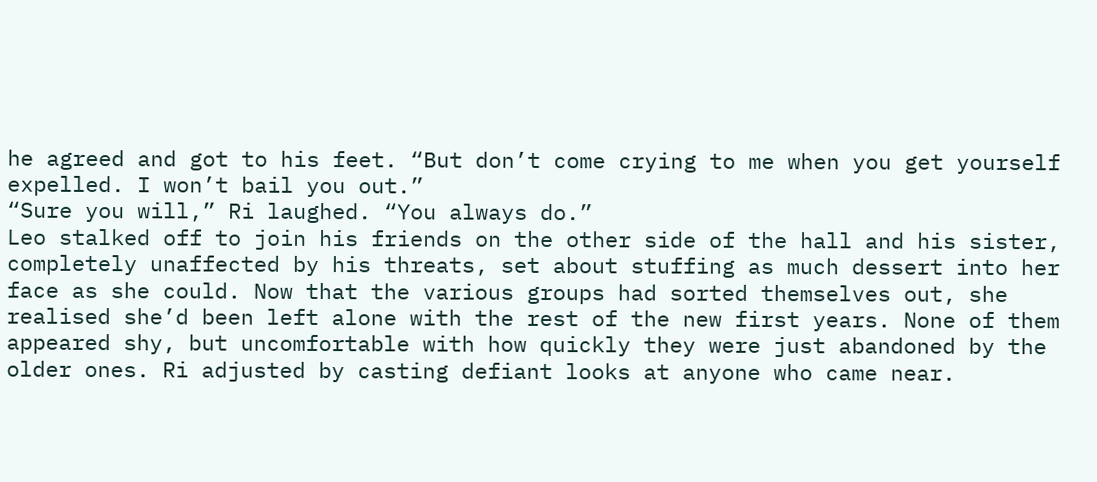he agreed and got to his feet. “But don’t come crying to me when you get yourself expelled. I won’t bail you out.”
“Sure you will,” Ri laughed. “You always do.”
Leo stalked off to join his friends on the other side of the hall and his sister, completely unaffected by his threats, set about stuffing as much dessert into her face as she could. Now that the various groups had sorted themselves out, she realised she’d been left alone with the rest of the new first years. None of them appeared shy, but uncomfortable with how quickly they were just abandoned by the older ones. Ri adjusted by casting defiant looks at anyone who came near.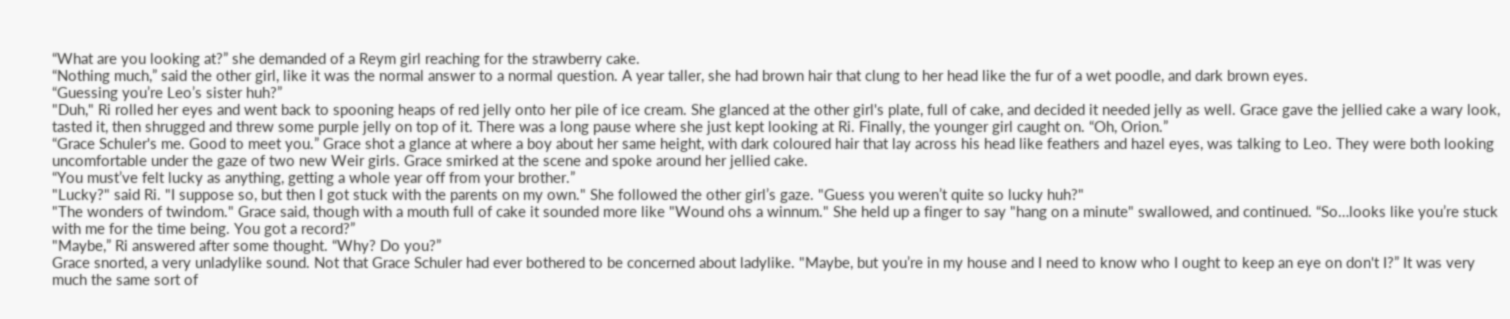“What are you looking at?” she demanded of a Reym girl reaching for the strawberry cake.
“Nothing much,” said the other girl, like it was the normal answer to a normal question. A year taller, she had brown hair that clung to her head like the fur of a wet poodle, and dark brown eyes.
“Guessing you’re Leo’s sister huh?”
"Duh," Ri rolled her eyes and went back to spooning heaps of red jelly onto her pile of ice cream. She glanced at the other girl's plate, full of cake, and decided it needed jelly as well. Grace gave the jellied cake a wary look, tasted it, then shrugged and threw some purple jelly on top of it. There was a long pause where she just kept looking at Ri. Finally, the younger girl caught on. “Oh, Orion.”
“Grace Schuler's me. Good to meet you.” Grace shot a glance at where a boy about her same height, with dark coloured hair that lay across his head like feathers and hazel eyes, was talking to Leo. They were both looking uncomfortable under the gaze of two new Weir girls. Grace smirked at the scene and spoke around her jellied cake.
“You must’ve felt lucky as anything, getting a whole year off from your brother.”
"Lucky?" said Ri. "I suppose so, but then I got stuck with the parents on my own." She followed the other girl’s gaze. "Guess you weren’t quite so lucky huh?"
"The wonders of twindom." Grace said, though with a mouth full of cake it sounded more like "Wound ohs a winnum." She held up a finger to say "hang on a minute" swallowed, and continued. “So…looks like you’re stuck with me for the time being. You got a record?”
"Maybe,” Ri answered after some thought. “Why? Do you?”
Grace snorted, a very unladylike sound. Not that Grace Schuler had ever bothered to be concerned about ladylike. "Maybe, but you’re in my house and I need to know who I ought to keep an eye on don't I?” It was very much the same sort of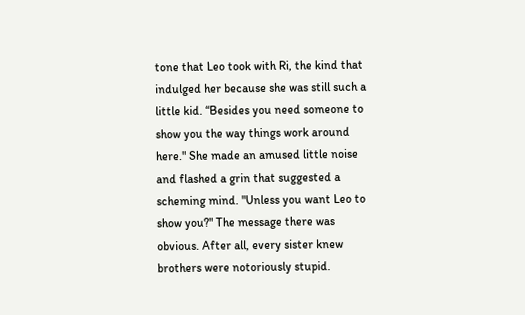tone that Leo took with Ri, the kind that indulged her because she was still such a little kid. “Besides you need someone to show you the way things work around here." She made an amused little noise and flashed a grin that suggested a scheming mind. "Unless you want Leo to show you?" The message there was obvious. After all, every sister knew brothers were notoriously stupid.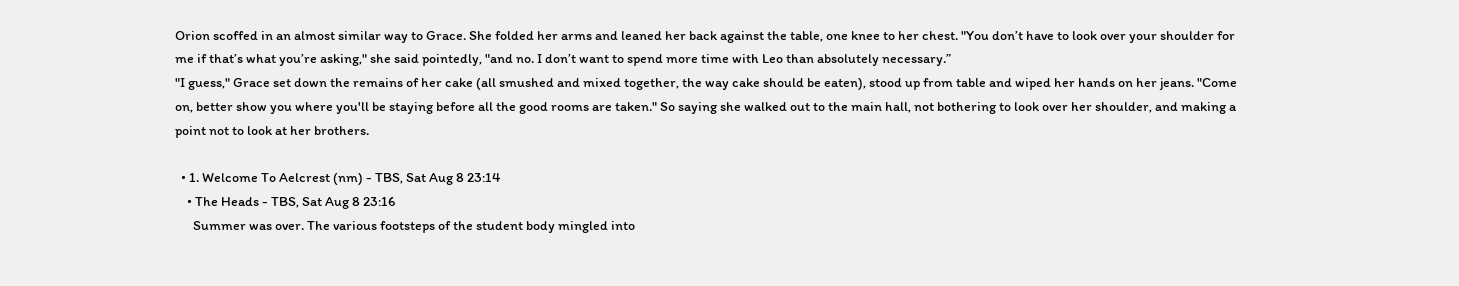Orion scoffed in an almost similar way to Grace. She folded her arms and leaned her back against the table, one knee to her chest. "You don’t have to look over your shoulder for me if that’s what you’re asking," she said pointedly, "and no. I don’t want to spend more time with Leo than absolutely necessary.”
"I guess," Grace set down the remains of her cake (all smushed and mixed together, the way cake should be eaten), stood up from table and wiped her hands on her jeans. "Come on, better show you where you'll be staying before all the good rooms are taken." So saying she walked out to the main hall, not bothering to look over her shoulder, and making a point not to look at her brothers.

  • 1. Welcome To Aelcrest (nm) - TBS, Sat Aug 8 23:14
    • The Heads - TBS, Sat Aug 8 23:16
      Summer was over. The various footsteps of the student body mingled into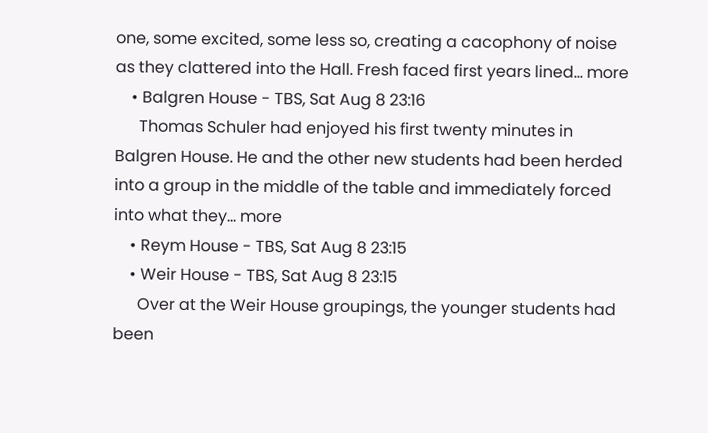one, some excited, some less so, creating a cacophony of noise as they clattered into the Hall. Fresh faced first years lined... more
    • Balgren House - TBS, Sat Aug 8 23:16
      Thomas Schuler had enjoyed his first twenty minutes in Balgren House. He and the other new students had been herded into a group in the middle of the table and immediately forced into what they... more
    • Reym House - TBS, Sat Aug 8 23:15
    • Weir House - TBS, Sat Aug 8 23:15
      Over at the Weir House groupings, the younger students had been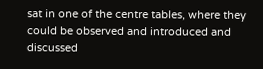sat in one of the centre tables, where they could be observed and introduced and discussed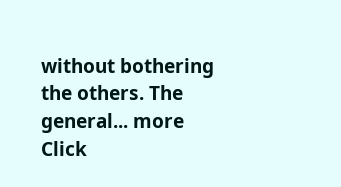without bothering the others. The general... more
Click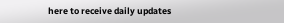here to receive daily updates